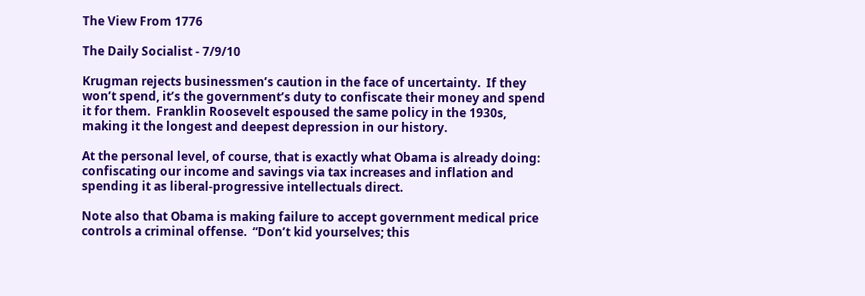The View From 1776

The Daily Socialist - 7/9/10

Krugman rejects businessmen’s caution in the face of uncertainty.  If they won’t spend, it’s the government’s duty to confiscate their money and spend it for them.  Franklin Roosevelt espoused the same policy in the 1930s, making it the longest and deepest depression in our history.

At the personal level, of course, that is exactly what Obama is already doing: confiscating our income and savings via tax increases and inflation and spending it as liberal-progressive intellectuals direct.

Note also that Obama is making failure to accept government medical price controls a criminal offense.  “Don’t kid yourselves; this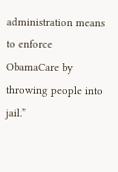administration means to enforce ObamaCare by throwing people into jail.”